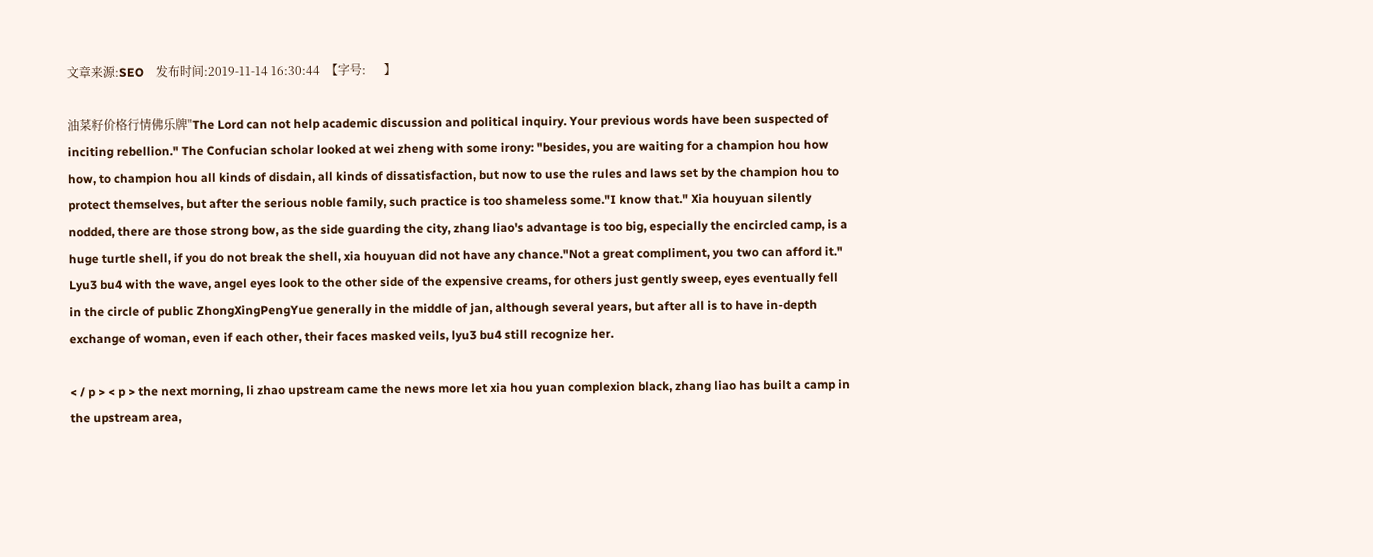文章来源:SEO    发布时间:2019-11-14 16:30:44  【字号:      】

油菜籽价格行情佛乐牌"The Lord can not help academic discussion and political inquiry. Your previous words have been suspected of inciting rebellion." The Confucian scholar looked at wei zheng with some irony: "besides, you are waiting for a champion hou how how, to champion hou all kinds of disdain, all kinds of dissatisfaction, but now to use the rules and laws set by the champion hou to protect themselves, but after the serious noble family, such practice is too shameless some."I know that." Xia houyuan silently nodded, there are those strong bow, as the side guarding the city, zhang liao's advantage is too big, especially the encircled camp, is a huge turtle shell, if you do not break the shell, xia houyuan did not have any chance."Not a great compliment, you two can afford it." Lyu3 bu4 with the wave, angel eyes look to the other side of the expensive creams, for others just gently sweep, eyes eventually fell in the circle of public ZhongXingPengYue generally in the middle of jan, although several years, but after all is to have in-depth exchange of woman, even if each other, their faces masked veils, lyu3 bu4 still recognize her.

< / p > < p > the next morning, li zhao upstream came the news more let xia hou yuan complexion black, zhang liao has built a camp in the upstream area,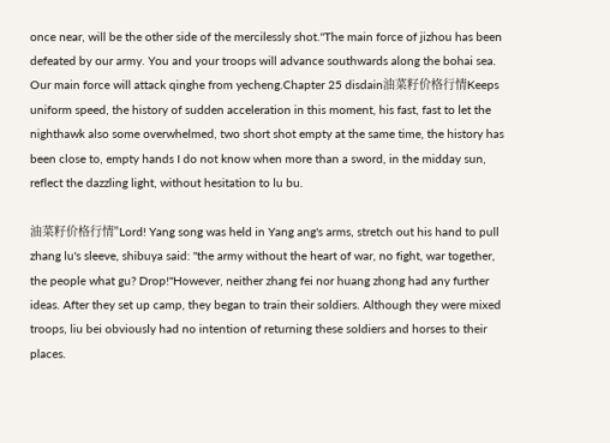once near, will be the other side of the mercilessly shot."The main force of jizhou has been defeated by our army. You and your troops will advance southwards along the bohai sea. Our main force will attack qinghe from yecheng.Chapter 25 disdain油菜籽价格行情Keeps uniform speed, the history of sudden acceleration in this moment, his fast, fast to let the nighthawk also some overwhelmed, two short shot empty at the same time, the history has been close to, empty hands I do not know when more than a sword, in the midday sun, reflect the dazzling light, without hesitation to lu bu.

油菜籽价格行情"Lord! Yang song was held in Yang ang's arms, stretch out his hand to pull zhang lu's sleeve, shibuya said: "the army without the heart of war, no fight, war together, the people what gu? Drop!"However, neither zhang fei nor huang zhong had any further ideas. After they set up camp, they began to train their soldiers. Although they were mixed troops, liu bei obviously had no intention of returning these soldiers and horses to their places.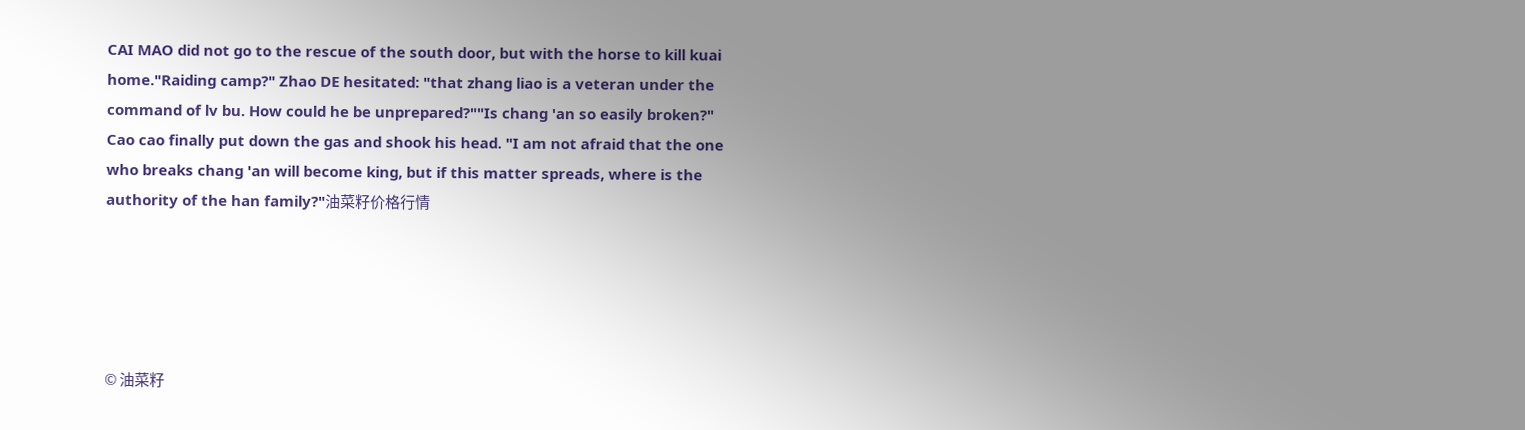CAI MAO did not go to the rescue of the south door, but with the horse to kill kuai home."Raiding camp?" Zhao DE hesitated: "that zhang liao is a veteran under the command of lv bu. How could he be unprepared?""Is chang 'an so easily broken?" Cao cao finally put down the gas and shook his head. "I am not afraid that the one who breaks chang 'an will become king, but if this matter spreads, where is the authority of the han family?"油菜籽价格行情





© 油菜籽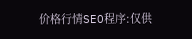价格行情SEO程序:仅供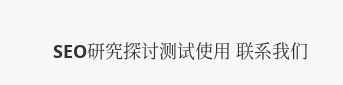SEO研究探讨测试使用 联系我们